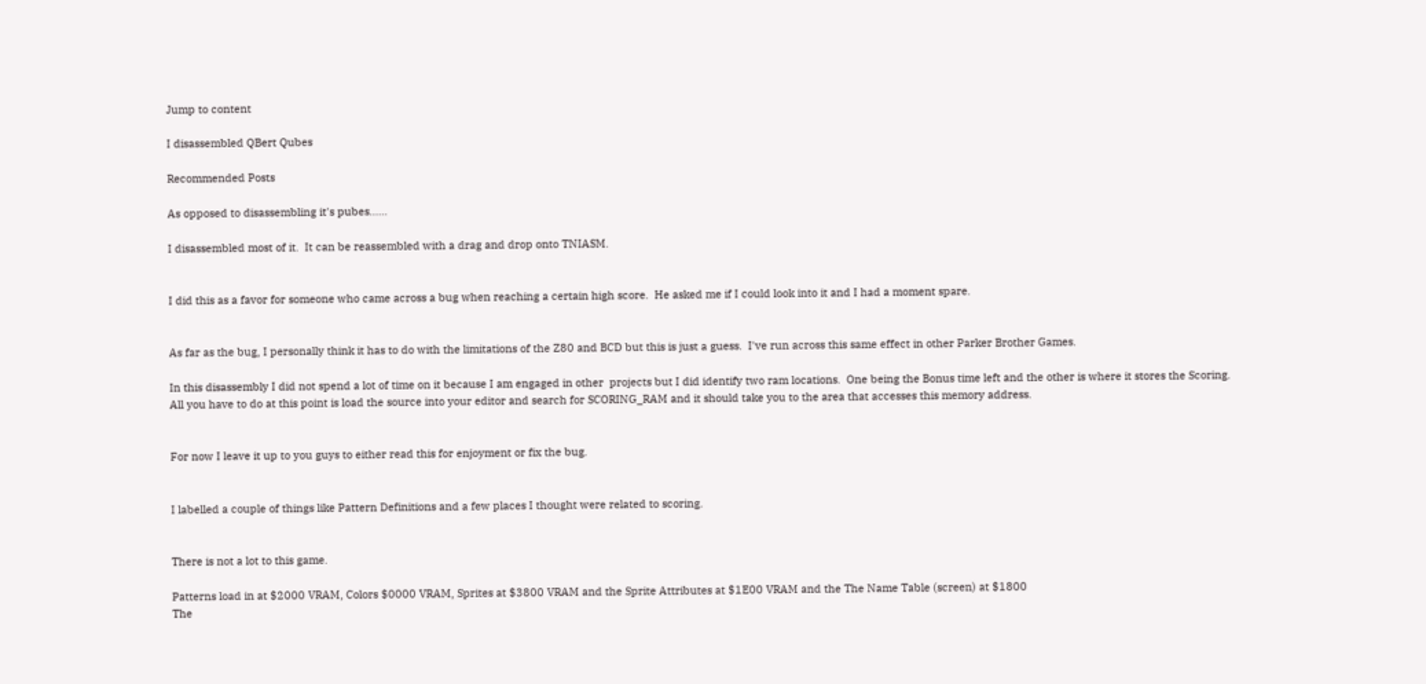Jump to content

I disassembled QBert Qubes

Recommended Posts

As opposed to disassembling it's pubes......

I disassembled most of it.  It can be reassembled with a drag and drop onto TNIASM.


I did this as a favor for someone who came across a bug when reaching a certain high score.  He asked me if I could look into it and I had a moment spare.


As far as the bug, I personally think it has to do with the limitations of the Z80 and BCD but this is just a guess.  I've run across this same effect in other Parker Brother Games.

In this disassembly I did not spend a lot of time on it because I am engaged in other  projects but I did identify two ram locations.  One being the Bonus time left and the other is where it stores the Scoring.
All you have to do at this point is load the source into your editor and search for SCORING_RAM and it should take you to the area that accesses this memory address.


For now I leave it up to you guys to either read this for enjoyment or fix the bug.


I labelled a couple of things like Pattern Definitions and a few places I thought were related to scoring.


There is not a lot to this game.

Patterns load in at $2000 VRAM, Colors $0000 VRAM, Sprites at $3800 VRAM and the Sprite Attributes at $1E00 VRAM and the The Name Table (screen) at $1800
The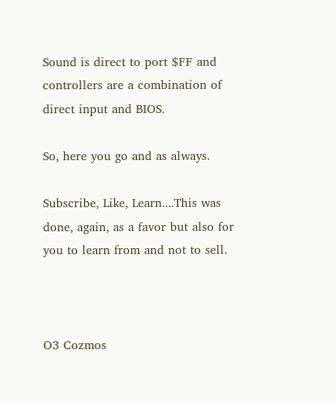Sound is direct to port $FF and controllers are a combination of direct input and BIOS.

So, here you go and as always.

Subscribe, Like, Learn....This was done, again, as a favor but also for you to learn from and not to sell.



O3 Cozmos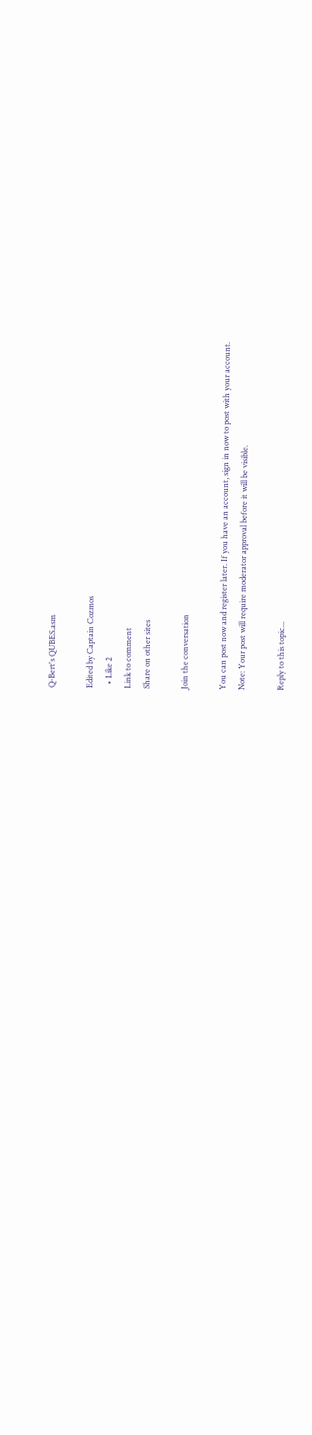Q-Bert's QUBES.asm

Edited by Captain Cozmos
  • Like 2
Link to comment
Share on other sites

Join the conversation

You can post now and register later. If you have an account, sign in now to post with your account.
Note: Your post will require moderator approval before it will be visible.

Reply to this topic...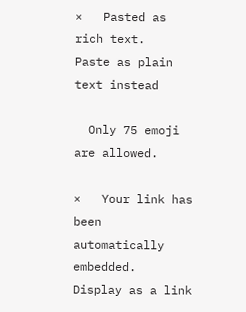×   Pasted as rich text.   Paste as plain text instead

  Only 75 emoji are allowed.

×   Your link has been automatically embedded.   Display as a link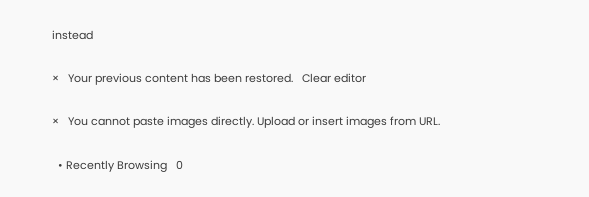instead

×   Your previous content has been restored.   Clear editor

×   You cannot paste images directly. Upload or insert images from URL.

  • Recently Browsing   0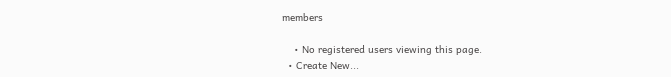members

    • No registered users viewing this page.
  • Create New...